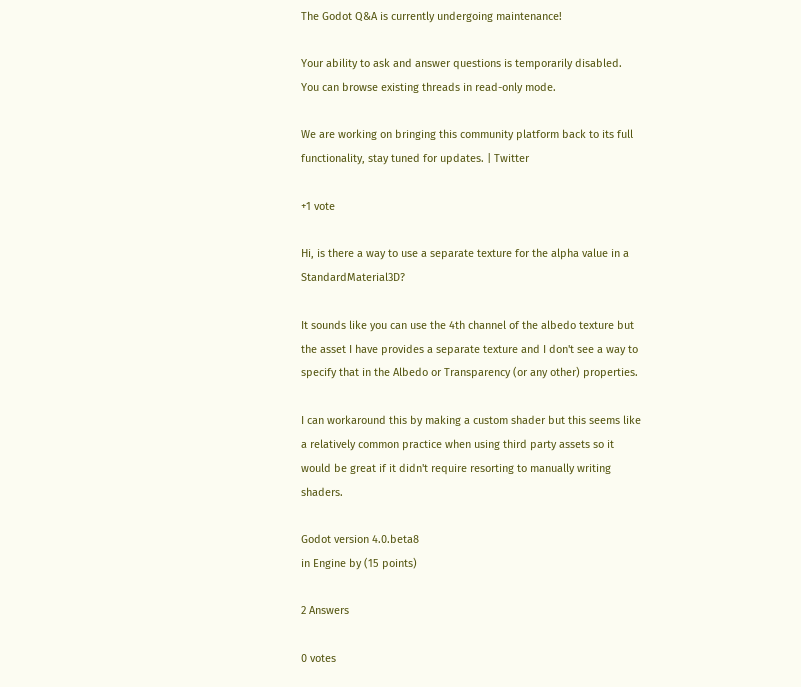The Godot Q&A is currently undergoing maintenance!

Your ability to ask and answer questions is temporarily disabled. You can browse existing threads in read-only mode.

We are working on bringing this community platform back to its full functionality, stay tuned for updates. | Twitter

+1 vote

Hi, is there a way to use a separate texture for the alpha value in a StandardMaterial3D?

It sounds like you can use the 4th channel of the albedo texture but the asset I have provides a separate texture and I don't see a way to specify that in the Albedo or Transparency (or any other) properties.

I can workaround this by making a custom shader but this seems like a relatively common practice when using third party assets so it would be great if it didn't require resorting to manually writing shaders.

Godot version 4.0.beta8
in Engine by (15 points)

2 Answers

0 votes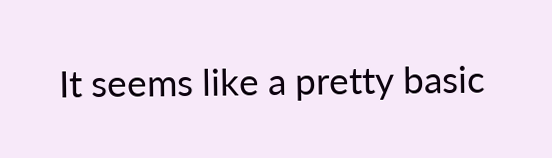It seems like a pretty basic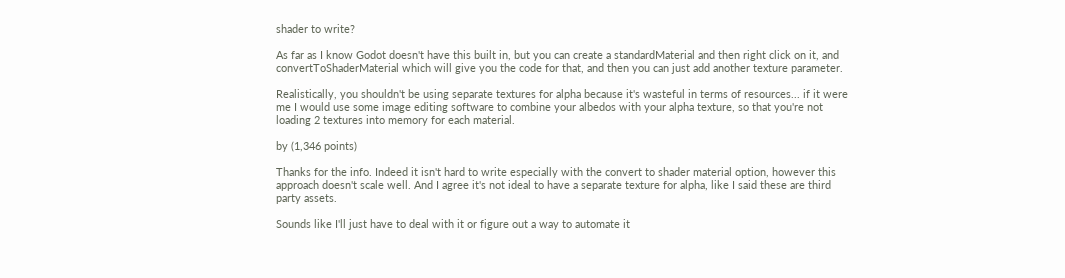shader to write?

As far as I know Godot doesn't have this built in, but you can create a standardMaterial and then right click on it, and convertToShaderMaterial which will give you the code for that, and then you can just add another texture parameter.

Realistically, you shouldn't be using separate textures for alpha because it's wasteful in terms of resources... if it were me I would use some image editing software to combine your albedos with your alpha texture, so that you're not loading 2 textures into memory for each material.

by (1,346 points)

Thanks for the info. Indeed it isn't hard to write especially with the convert to shader material option, however this approach doesn't scale well. And I agree it's not ideal to have a separate texture for alpha, like I said these are third party assets.

Sounds like I'll just have to deal with it or figure out a way to automate it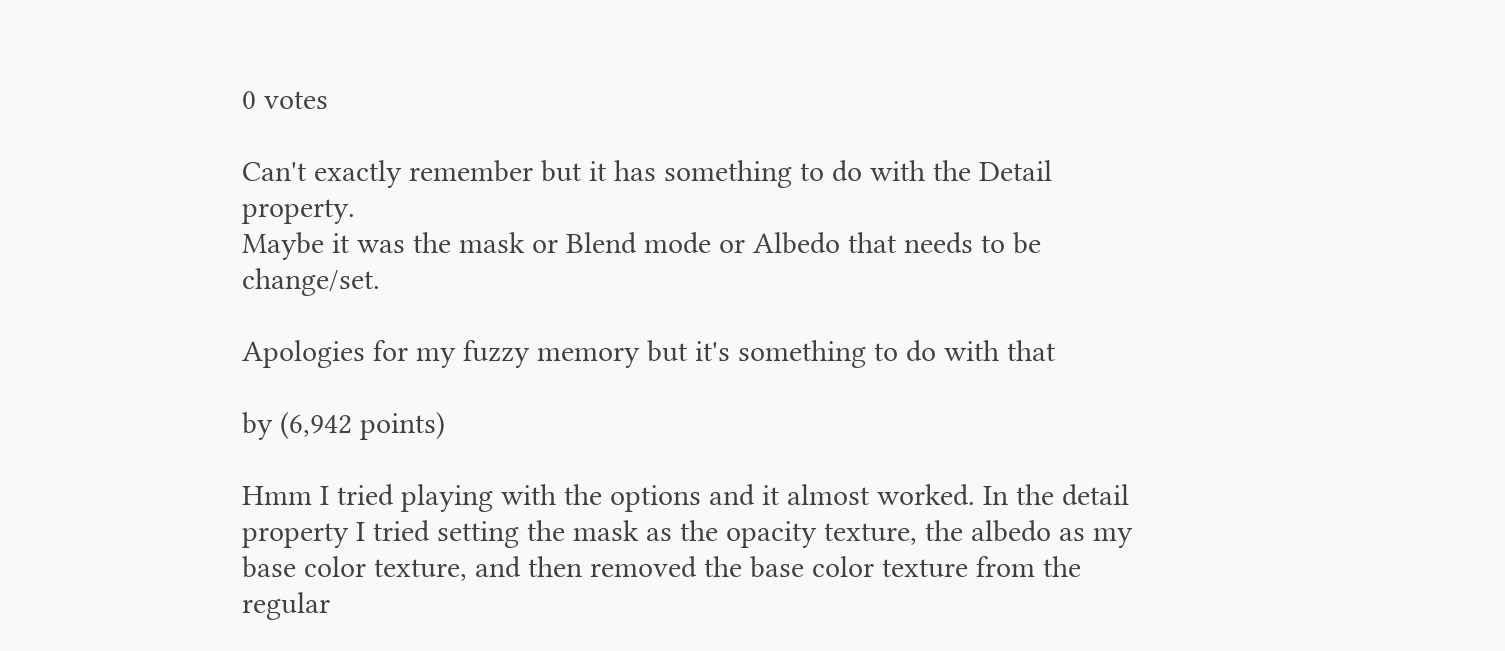0 votes

Can't exactly remember but it has something to do with the Detail property.
Maybe it was the mask or Blend mode or Albedo that needs to be change/set.

Apologies for my fuzzy memory but it's something to do with that

by (6,942 points)

Hmm I tried playing with the options and it almost worked. In the detail property I tried setting the mask as the opacity texture, the albedo as my base color texture, and then removed the base color texture from the regular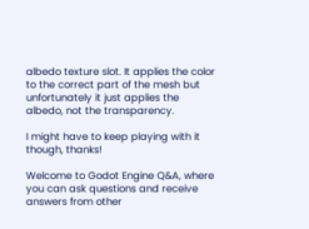albedo texture slot. It applies the color to the correct part of the mesh but unfortunately it just applies the albedo, not the transparency.

I might have to keep playing with it though, thanks!

Welcome to Godot Engine Q&A, where you can ask questions and receive answers from other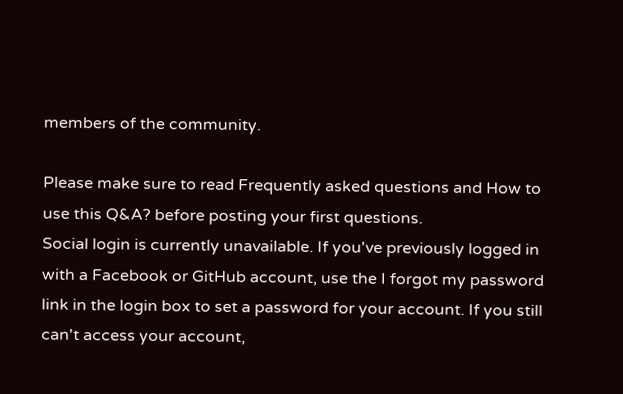members of the community.

Please make sure to read Frequently asked questions and How to use this Q&A? before posting your first questions.
Social login is currently unavailable. If you've previously logged in with a Facebook or GitHub account, use the I forgot my password link in the login box to set a password for your account. If you still can't access your account,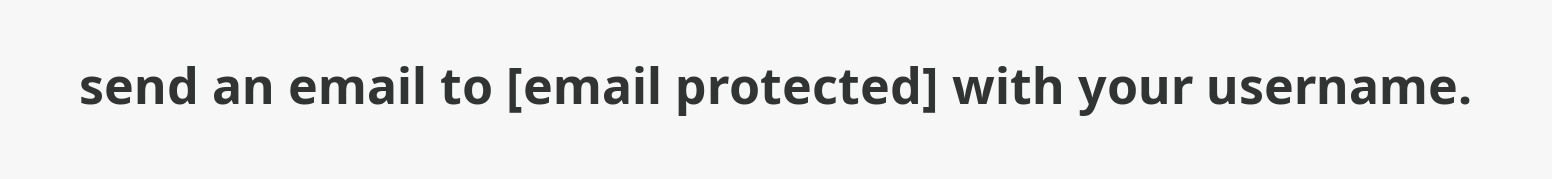send an email to [email protected] with your username.